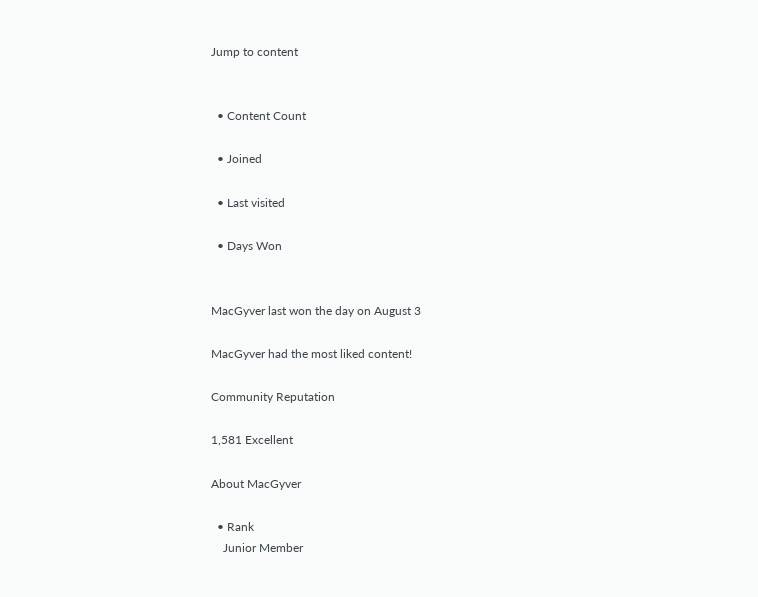Jump to content


  • Content Count

  • Joined

  • Last visited

  • Days Won


MacGyver last won the day on August 3

MacGyver had the most liked content!

Community Reputation

1,581 Excellent

About MacGyver

  • Rank
    Junior Member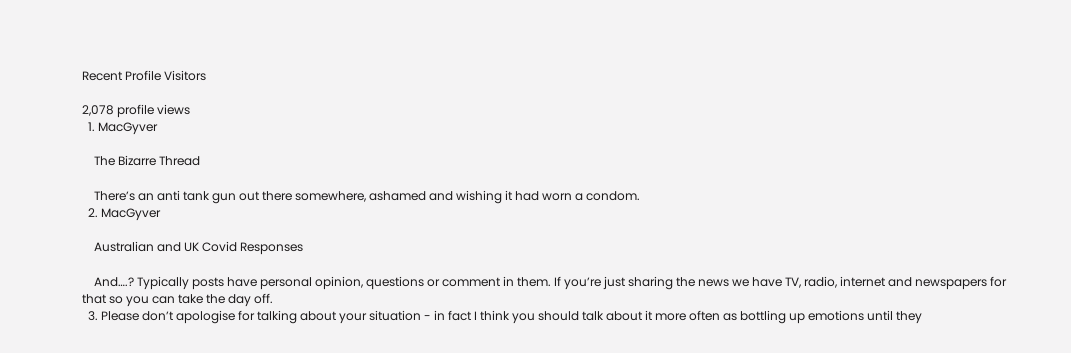Recent Profile Visitors

2,078 profile views
  1. MacGyver

    The Bizarre Thread

    There’s an anti tank gun out there somewhere, ashamed and wishing it had worn a condom.
  2. MacGyver

    Australian and UK Covid Responses

    And….? Typically posts have personal opinion, questions or comment in them. If you’re just sharing the news we have TV, radio, internet and newspapers for that so you can take the day off.
  3. Please don’t apologise for talking about your situation - in fact I think you should talk about it more often as bottling up emotions until they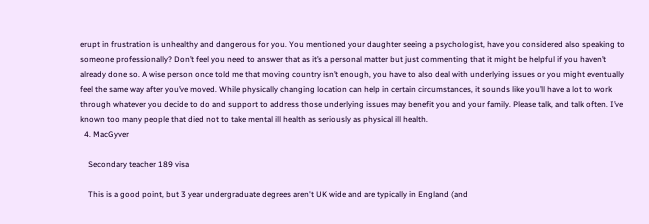erupt in frustration is unhealthy and dangerous for you. You mentioned your daughter seeing a psychologist, have you considered also speaking to someone professionally? Don’t feel you need to answer that as it’s a personal matter but just commenting that it might be helpful if you haven’t already done so. A wise person once told me that moving country isn’t enough, you have to also deal with underlying issues or you might eventually feel the same way after you’ve moved. While physically changing location can help in certain circumstances, it sounds like you’ll have a lot to work through whatever you decide to do and support to address those underlying issues may benefit you and your family. Please talk, and talk often. I’ve known too many people that died not to take mental ill health as seriously as physical ill health.
  4. MacGyver

    Secondary teacher 189 visa

    This is a good point, but 3 year undergraduate degrees aren't UK wide and are typically in England (and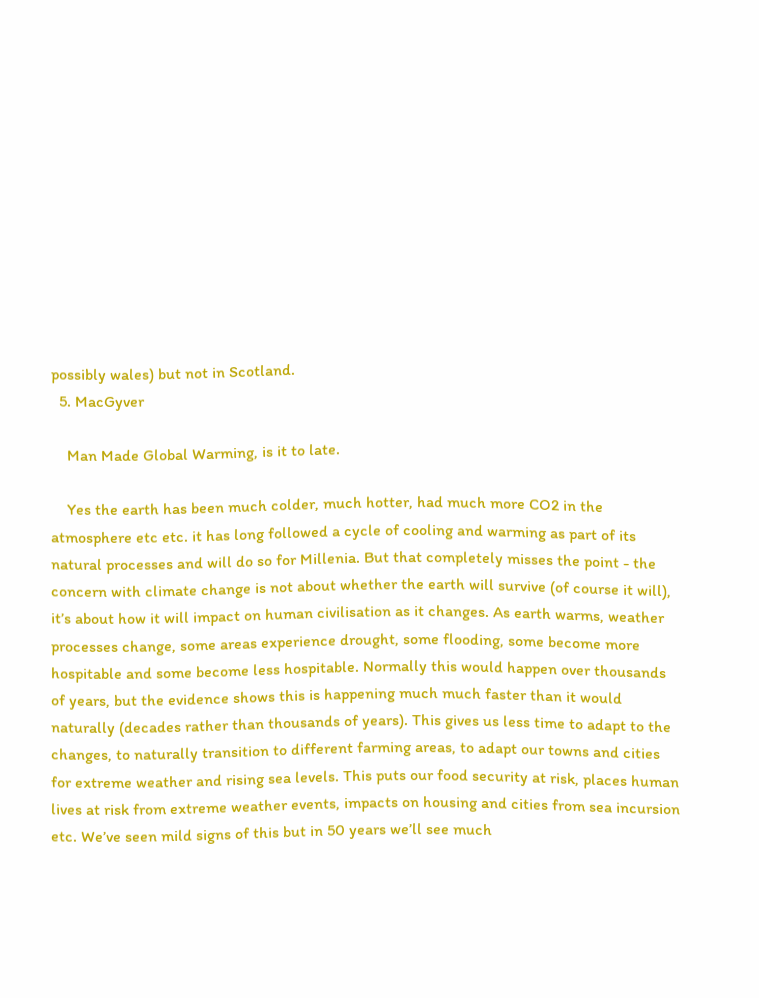possibly wales) but not in Scotland.
  5. MacGyver

    Man Made Global Warming, is it to late.

    Yes the earth has been much colder, much hotter, had much more CO2 in the atmosphere etc etc. it has long followed a cycle of cooling and warming as part of its natural processes and will do so for Millenia. But that completely misses the point - the concern with climate change is not about whether the earth will survive (of course it will), it’s about how it will impact on human civilisation as it changes. As earth warms, weather processes change, some areas experience drought, some flooding, some become more hospitable and some become less hospitable. Normally this would happen over thousands of years, but the evidence shows this is happening much much faster than it would naturally (decades rather than thousands of years). This gives us less time to adapt to the changes, to naturally transition to different farming areas, to adapt our towns and cities for extreme weather and rising sea levels. This puts our food security at risk, places human lives at risk from extreme weather events, impacts on housing and cities from sea incursion etc. We’ve seen mild signs of this but in 50 years we’ll see much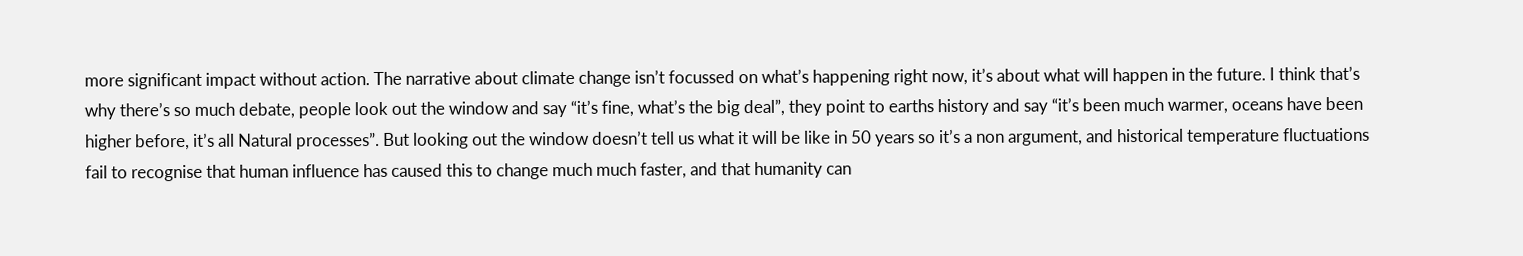more significant impact without action. The narrative about climate change isn’t focussed on what’s happening right now, it’s about what will happen in the future. I think that’s why there’s so much debate, people look out the window and say “it’s fine, what’s the big deal”, they point to earths history and say “it’s been much warmer, oceans have been higher before, it’s all Natural processes”. But looking out the window doesn’t tell us what it will be like in 50 years so it’s a non argument, and historical temperature fluctuations fail to recognise that human influence has caused this to change much much faster, and that humanity can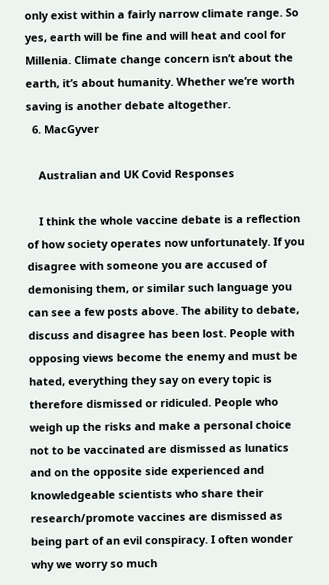only exist within a fairly narrow climate range. So yes, earth will be fine and will heat and cool for Millenia. Climate change concern isn’t about the earth, it’s about humanity. Whether we’re worth saving is another debate altogether.
  6. MacGyver

    Australian and UK Covid Responses

    I think the whole vaccine debate is a reflection of how society operates now unfortunately. If you disagree with someone you are accused of demonising them, or similar such language you can see a few posts above. The ability to debate, discuss and disagree has been lost. People with opposing views become the enemy and must be hated, everything they say on every topic is therefore dismissed or ridiculed. People who weigh up the risks and make a personal choice not to be vaccinated are dismissed as lunatics and on the opposite side experienced and knowledgeable scientists who share their research/promote vaccines are dismissed as being part of an evil conspiracy. I often wonder why we worry so much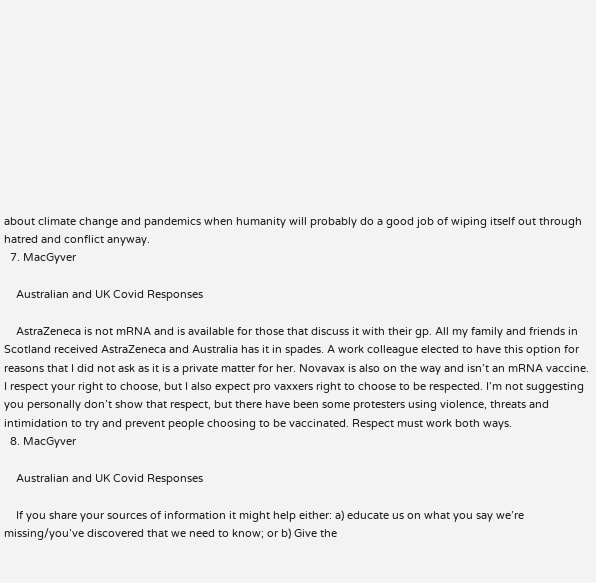about climate change and pandemics when humanity will probably do a good job of wiping itself out through hatred and conflict anyway.
  7. MacGyver

    Australian and UK Covid Responses

    AstraZeneca is not mRNA and is available for those that discuss it with their gp. All my family and friends in Scotland received AstraZeneca and Australia has it in spades. A work colleague elected to have this option for reasons that I did not ask as it is a private matter for her. Novavax is also on the way and isn’t an mRNA vaccine. I respect your right to choose, but I also expect pro vaxxers right to choose to be respected. I’m not suggesting you personally don’t show that respect, but there have been some protesters using violence, threats and intimidation to try and prevent people choosing to be vaccinated. Respect must work both ways.
  8. MacGyver

    Australian and UK Covid Responses

    If you share your sources of information it might help either: a) educate us on what you say we’re missing/you’ve discovered that we need to know; or b) Give the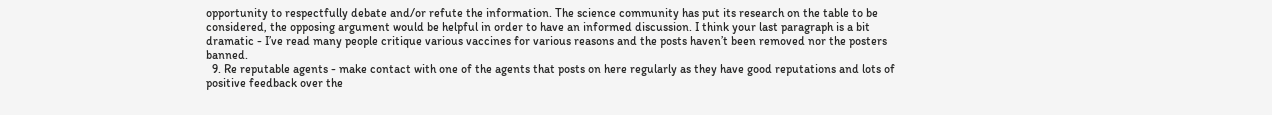opportunity to respectfully debate and/or refute the information. The science community has put its research on the table to be considered, the opposing argument would be helpful in order to have an informed discussion. I think your last paragraph is a bit dramatic - I’ve read many people critique various vaccines for various reasons and the posts haven’t been removed nor the posters banned.
  9. Re reputable agents - make contact with one of the agents that posts on here regularly as they have good reputations and lots of positive feedback over the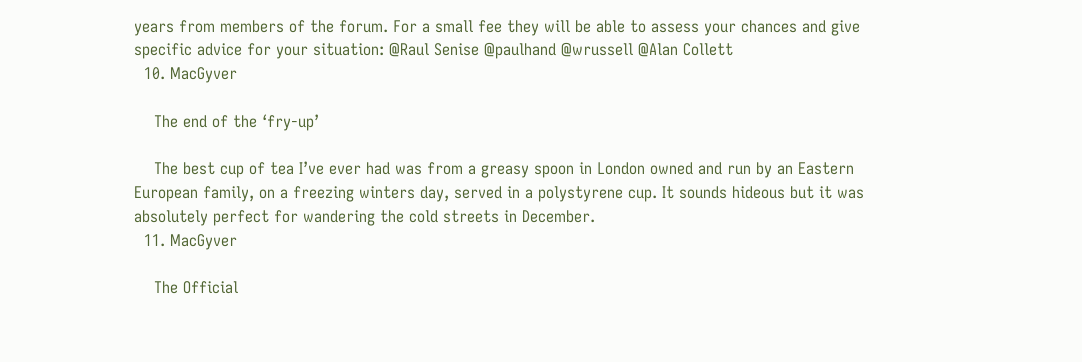years from members of the forum. For a small fee they will be able to assess your chances and give specific advice for your situation: @Raul Senise @paulhand @wrussell @Alan Collett
  10. MacGyver

    The end of the ‘fry-up’

    The best cup of tea I’ve ever had was from a greasy spoon in London owned and run by an Eastern European family, on a freezing winters day, served in a polystyrene cup. It sounds hideous but it was absolutely perfect for wandering the cold streets in December.
  11. MacGyver

    The Official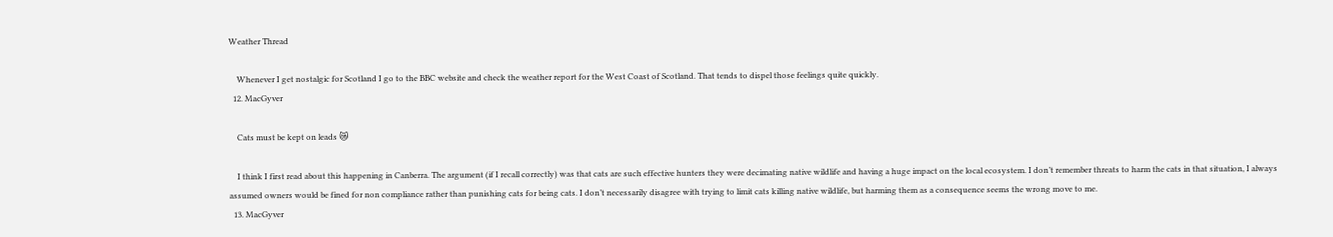Weather Thread

    Whenever I get nostalgic for Scotland I go to the BBC website and check the weather report for the West Coast of Scotland. That tends to dispel those feelings quite quickly.
  12. MacGyver

    Cats must be kept on leads 😿

    I think I first read about this happening in Canberra. The argument (if I recall correctly) was that cats are such effective hunters they were decimating native wildlife and having a huge impact on the local ecosystem. I don’t remember threats to harm the cats in that situation, I always assumed owners would be fined for non compliance rather than punishing cats for being cats. I don’t necessarily disagree with trying to limit cats killing native wildlife, but harming them as a consequence seems the wrong move to me.
  13. MacGyver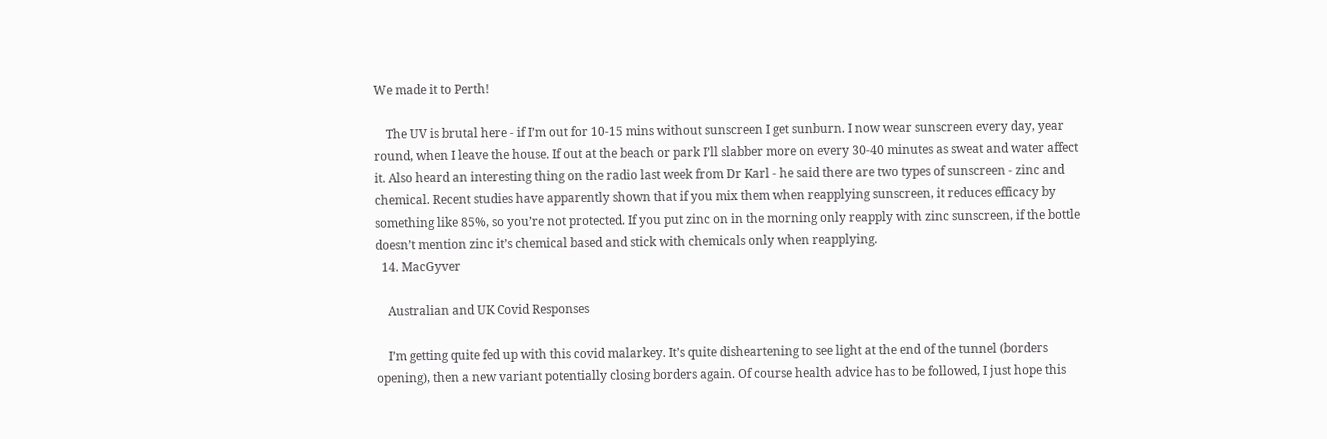We made it to Perth!

    The UV is brutal here - if I’m out for 10-15 mins without sunscreen I get sunburn. I now wear sunscreen every day, year round, when I leave the house. If out at the beach or park I’ll slabber more on every 30-40 minutes as sweat and water affect it. Also heard an interesting thing on the radio last week from Dr Karl - he said there are two types of sunscreen - zinc and chemical. Recent studies have apparently shown that if you mix them when reapplying sunscreen, it reduces efficacy by something like 85%, so you’re not protected. If you put zinc on in the morning only reapply with zinc sunscreen, if the bottle doesn’t mention zinc it’s chemical based and stick with chemicals only when reapplying.
  14. MacGyver

    Australian and UK Covid Responses

    I’m getting quite fed up with this covid malarkey. It’s quite disheartening to see light at the end of the tunnel (borders opening), then a new variant potentially closing borders again. Of course health advice has to be followed, I just hope this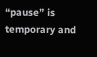“pause” is temporary and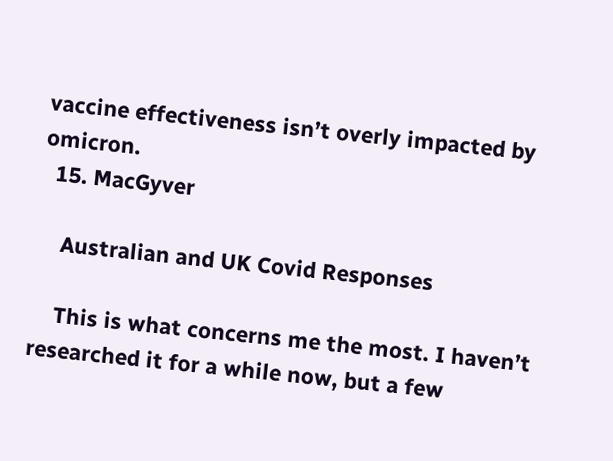vaccine effectiveness isn’t overly impacted by omicron.
  15. MacGyver

    Australian and UK Covid Responses

    This is what concerns me the most. I haven’t researched it for a while now, but a few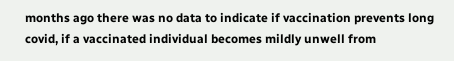months ago there was no data to indicate if vaccination prevents long covid, if a vaccinated individual becomes mildly unwell from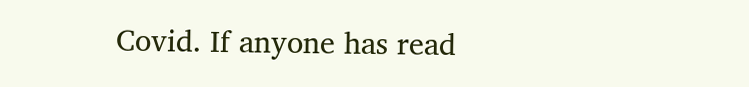Covid. If anyone has read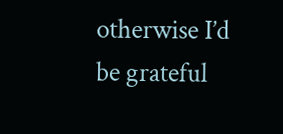otherwise I’d be grateful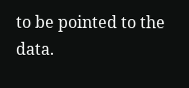to be pointed to the data.